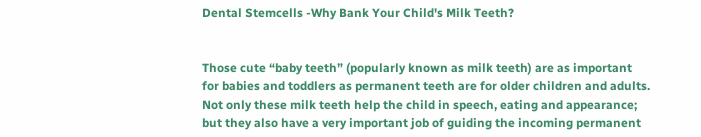Dental Stemcells -Why Bank Your Child's Milk Teeth?


Those cute “baby teeth” (popularly known as milk teeth) are as important for babies and toddlers as permanent teeth are for older children and adults. Not only these milk teeth help the child in speech, eating and appearance; but they also have a very important job of guiding the incoming permanent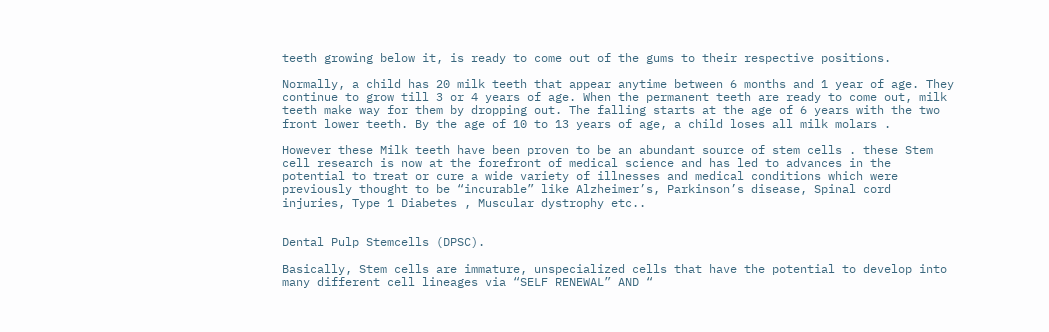teeth growing below it, is ready to come out of the gums to their respective positions.

Normally, a child has 20 milk teeth that appear anytime between 6 months and 1 year of age. They continue to grow till 3 or 4 years of age. When the permanent teeth are ready to come out, milk teeth make way for them by dropping out. The falling starts at the age of 6 years with the two front lower teeth. By the age of 10 to 13 years of age, a child loses all milk molars .

However these Milk teeth have been proven to be an abundant source of stem cells . these Stem cell research is now at the forefront of medical science and has led to advances in the potential to treat or cure a wide variety of illnesses and medical conditions which were previously thought to be “incurable” like Alzheimer’s, Parkinson’s disease, Spinal cord injuries, Type 1 Diabetes , Muscular dystrophy etc..


Dental Pulp Stemcells (DPSC).

Basically, Stem cells are immature, unspecialized cells that have the potential to develop into many different cell lineages via “SELF RENEWAL” AND “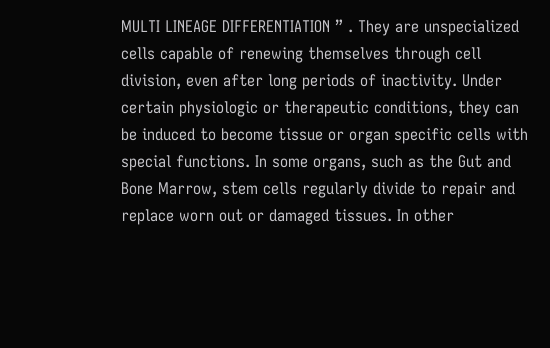MULTI LINEAGE DIFFERENTIATION ” . They are unspecialized cells capable of renewing themselves through cell division, even after long periods of inactivity. Under certain physiologic or therapeutic conditions, they can be induced to become tissue or organ specific cells with special functions. In some organs, such as the Gut and Bone Marrow, stem cells regularly divide to repair and replace worn out or damaged tissues. In other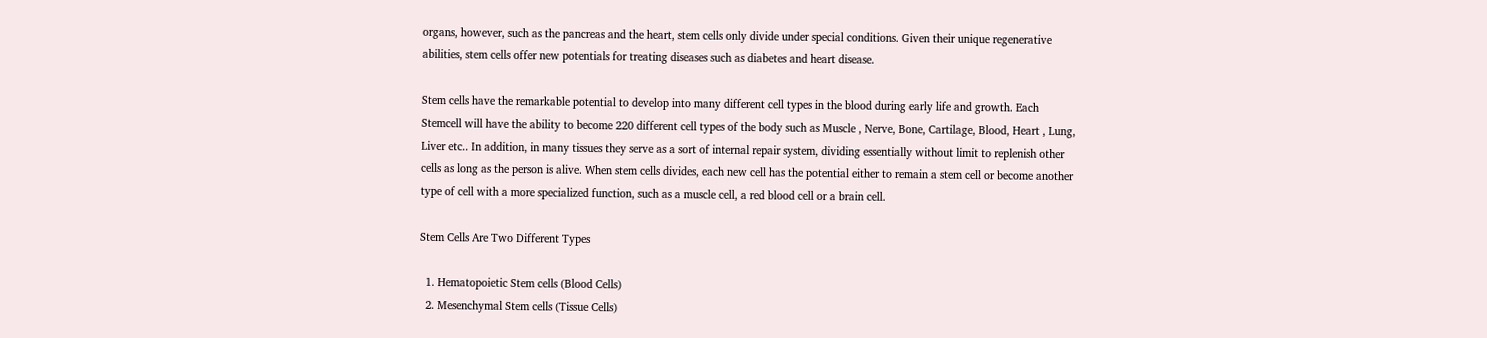organs, however, such as the pancreas and the heart, stem cells only divide under special conditions. Given their unique regenerative abilities, stem cells offer new potentials for treating diseases such as diabetes and heart disease.

Stem cells have the remarkable potential to develop into many different cell types in the blood during early life and growth. Each Stemcell will have the ability to become 220 different cell types of the body such as Muscle , Nerve, Bone, Cartilage, Blood, Heart , Lung, Liver etc.. In addition, in many tissues they serve as a sort of internal repair system, dividing essentially without limit to replenish other cells as long as the person is alive. When stem cells divides, each new cell has the potential either to remain a stem cell or become another type of cell with a more specialized function, such as a muscle cell, a red blood cell or a brain cell.

Stem Cells Are Two Different Types

  1. Hematopoietic Stem cells (Blood Cells)
  2. Mesenchymal Stem cells (Tissue Cells)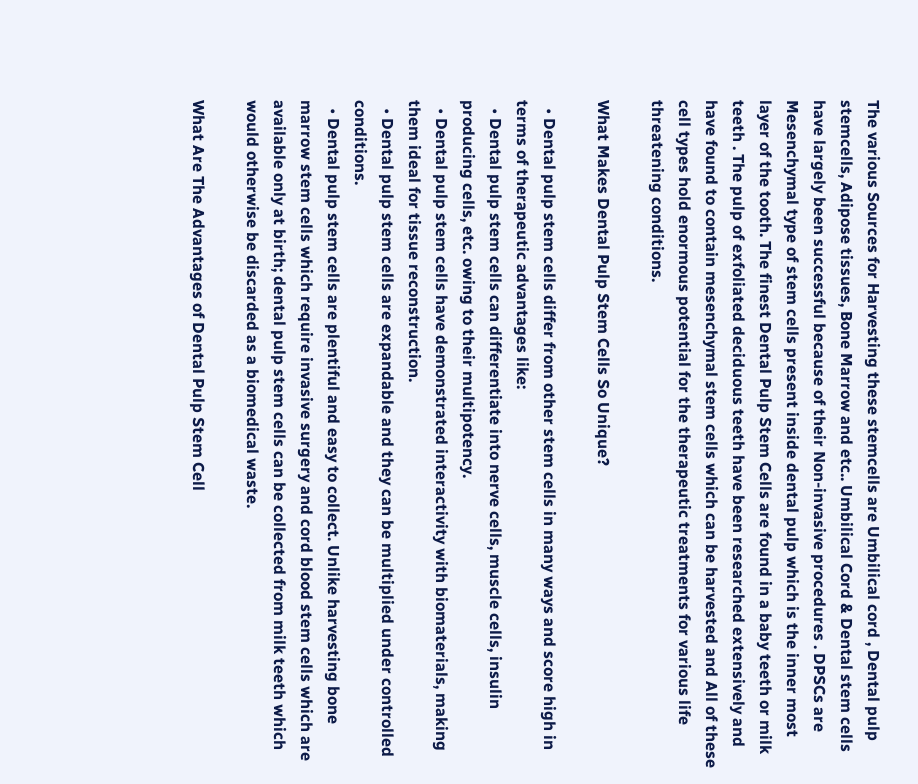The various Sources for Harvesting these stemcells are Umbilical cord , Dental pulp stemcells, Adipose tissues, Bone Marrow and etc.. Umbilical Cord & Dental stem cells have largely been successful because of their Non-invasive procedures . DPSCs are Mesenchymal type of stem cells present inside dental pulp which is the inner most layer of the tooth. The finest Dental Pulp Stem Cells are found in a baby teeth or milk teeth . The pulp of exfoliated deciduous teeth have been researched extensively and have found to contain mesenchymal stem cells which can be harvested and All of these cell types hold enormous potential for the therapeutic treatments for various life threatening conditions.

What Makes Dental Pulp Stem Cells So Unique?

  • Dental pulp stem cells differ from other stem cells in many ways and score high in terms of therapeutic advantages like:
  • Dental pulp stem cells can differentiate into nerve cells, muscle cells, insulin producing cells, etc. owing to their multipotency.
  • Dental pulp stem cells have demonstrated interactivity with biomaterials, making them ideal for tissue reconstruction.
  • Dental pulp stem cells are expandable and they can be multiplied under controlled conditions.
  • Dental pulp stem cells are plentiful and easy to collect. Unlike harvesting bone marrow stem cells which require invasive surgery and cord blood stem cells which are available only at birth; dental pulp stem cells can be collected from milk teeth which would otherwise be discarded as a biomedical waste.

What Are The Advantages of Dental Pulp Stem Cell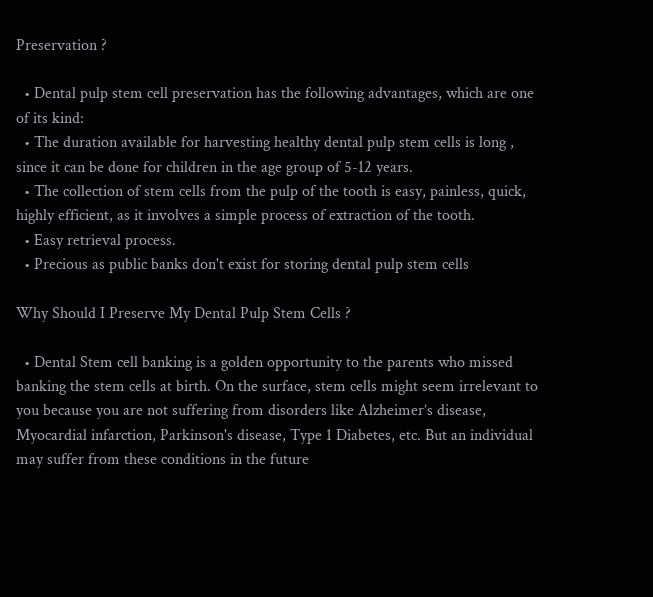Preservation ?

  • Dental pulp stem cell preservation has the following advantages, which are one of its kind:
  • The duration available for harvesting healthy dental pulp stem cells is long , since it can be done for children in the age group of 5-12 years.
  • The collection of stem cells from the pulp of the tooth is easy, painless, quick, highly efficient, as it involves a simple process of extraction of the tooth.
  • Easy retrieval process.
  • Precious as public banks don't exist for storing dental pulp stem cells

Why Should I Preserve My Dental Pulp Stem Cells ?

  • Dental Stem cell banking is a golden opportunity to the parents who missed banking the stem cells at birth. On the surface, stem cells might seem irrelevant to you because you are not suffering from disorders like Alzheimer’s disease, Myocardial infarction, Parkinson's disease, Type 1 Diabetes, etc. But an individual may suffer from these conditions in the future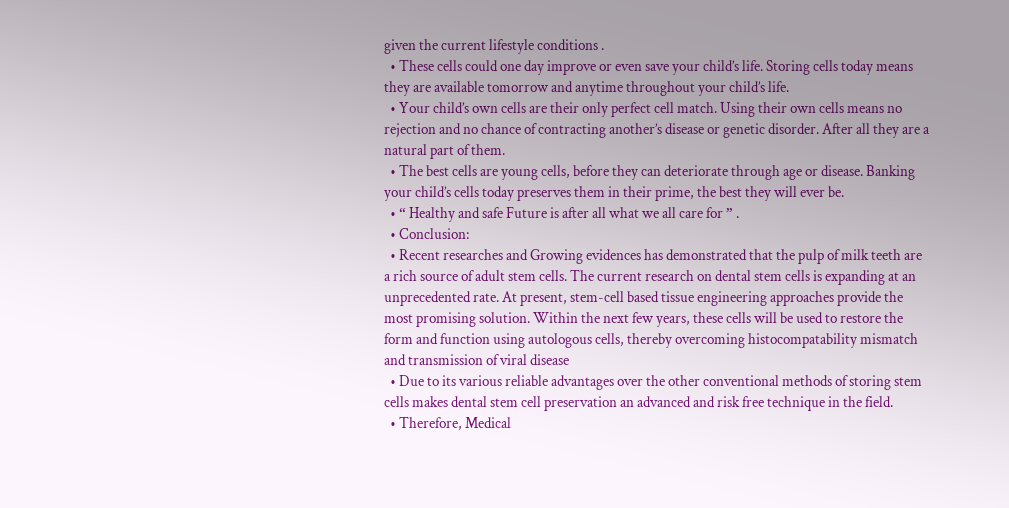given the current lifestyle conditions .
  • These cells could one day improve or even save your child’s life. Storing cells today means they are available tomorrow and anytime throughout your child’s life.
  • Your child’s own cells are their only perfect cell match. Using their own cells means no rejection and no chance of contracting another’s disease or genetic disorder. After all they are a natural part of them.
  • The best cells are young cells, before they can deteriorate through age or disease. Banking your child’s cells today preserves them in their prime, the best they will ever be.
  • “ Healthy and safe Future is after all what we all care for ” .
  • Conclusion:
  • Recent researches and Growing evidences has demonstrated that the pulp of milk teeth are a rich source of adult stem cells. The current research on dental stem cells is expanding at an unprecedented rate. At present, stem-cell based tissue engineering approaches provide the most promising solution. Within the next few years, these cells will be used to restore the form and function using autologous cells, thereby overcoming histocompatability mismatch and transmission of viral disease
  • Due to its various reliable advantages over the other conventional methods of storing stem cells makes dental stem cell preservation an advanced and risk free technique in the field.
  • Therefore, Medical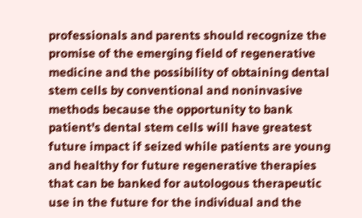professionals and parents should recognize the promise of the emerging field of regenerative medicine and the possibility of obtaining dental stem cells by conventional and noninvasive methods because the opportunity to bank patient's dental stem cells will have greatest future impact if seized while patients are young and healthy for future regenerative therapies that can be banked for autologous therapeutic use in the future for the individual and the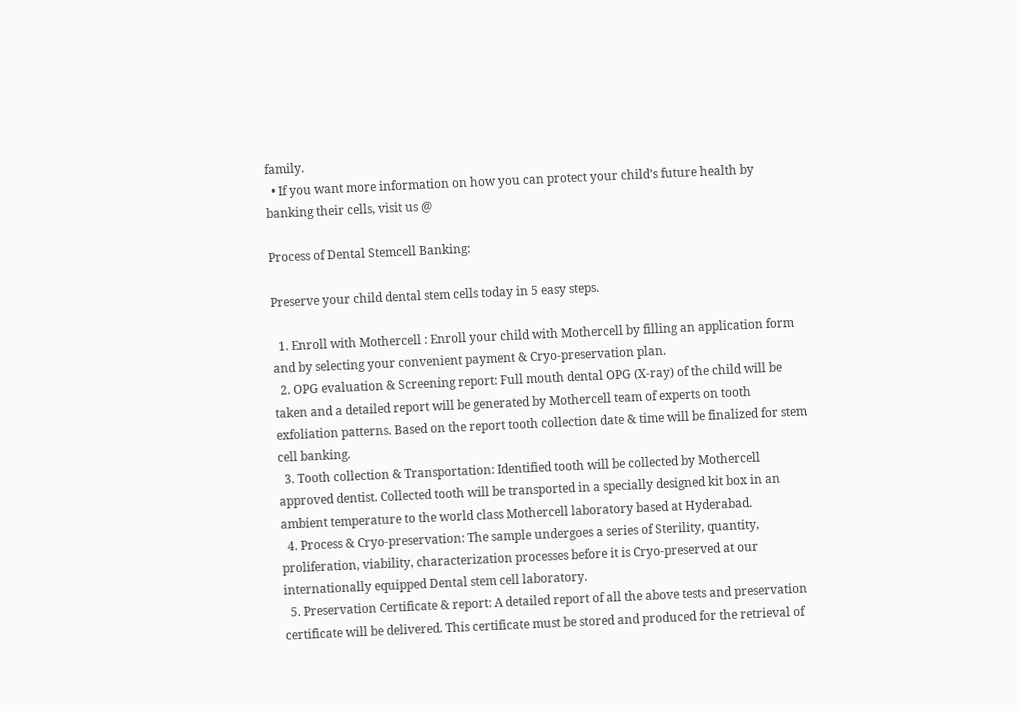family.
  • If you want more information on how you can protect your child’s future health by banking their cells, visit us @

Process of Dental Stemcell Banking:

Preserve your child dental stem cells today in 5 easy steps.

  1. Enroll with Mothercell : Enroll your child with Mothercell by filling an application form and by selecting your convenient payment & Cryo-preservation plan.
  2. OPG evaluation & Screening report: Full mouth dental OPG (X-ray) of the child will be taken and a detailed report will be generated by Mothercell team of experts on tooth exfoliation patterns. Based on the report tooth collection date & time will be finalized for stem cell banking.
  3. Tooth collection & Transportation: Identified tooth will be collected by Mothercell approved dentist. Collected tooth will be transported in a specially designed kit box in an ambient temperature to the world class Mothercell laboratory based at Hyderabad.
  4. Process & Cryo-preservation: The sample undergoes a series of Sterility, quantity, proliferation, viability, characterization processes before it is Cryo-preserved at our internationally equipped Dental stem cell laboratory.
  5. Preservation Certificate & report: A detailed report of all the above tests and preservation certificate will be delivered. This certificate must be stored and produced for the retrieval of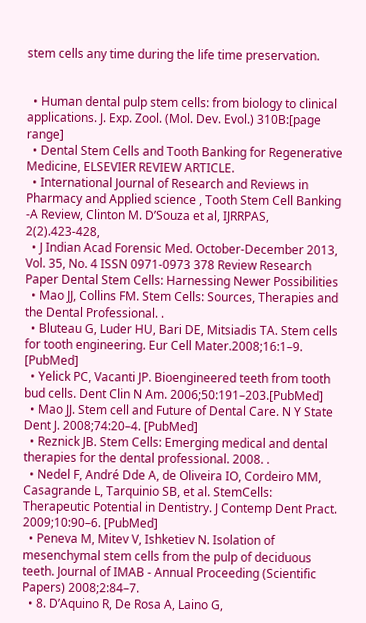stem cells any time during the life time preservation.


  • Human dental pulp stem cells: from biology to clinical applications. J. Exp. Zool. (Mol. Dev. Evol.) 310B:[page range]
  • Dental Stem Cells and Tooth Banking for Regenerative Medicine, ELSEVIER REVIEW ARTICLE.
  • International Journal of Research and Reviews in Pharmacy and Applied science , Tooth Stem Cell Banking -A Review, Clinton M. D’Souza et al, IJRRPAS, 2(2).423-428,
  • J Indian Acad Forensic Med. October-December 2013, Vol. 35, No. 4 ISSN 0971-0973 378 Review Research Paper Dental Stem Cells: Harnessing Newer Possibilities
  • Mao JJ, Collins FM. Stem Cells: Sources, Therapies and the Dental Professional. .
  • Bluteau G, Luder HU, Bari DE, Mitsiadis TA. Stem cells for tooth engineering. Eur Cell Mater.2008;16:1–9. [PubMed]
  • Yelick PC, Vacanti JP. Bioengineered teeth from tooth bud cells. Dent Clin N Am. 2006;50:191–203.[PubMed]
  • Mao JJ. Stem cell and Future of Dental Care. N Y State Dent J. 2008;74:20–4. [PubMed]
  • Reznick JB. Stem Cells: Emerging medical and dental therapies for the dental professional. 2008. .
  • Nedel F, André Dde A, de Oliveira IO, Cordeiro MM, Casagrande L, Tarquinio SB, et al. StemCells: Therapeutic Potential in Dentistry. J Contemp Dent Pract. 2009;10:90–6. [PubMed]
  • Peneva M, Mitev V, Ishketiev N. Isolation of mesenchymal stem cells from the pulp of deciduous teeth. Journal of IMAB - Annual Proceeding (Scientific Papers) 2008;2:84–7.
  • 8. D’Aquino R, De Rosa A, Laino G,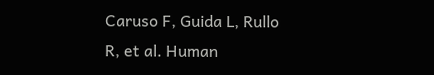Caruso F, Guida L, Rullo R, et al. Human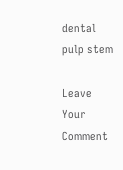dental pulp stem

Leave Your Comment